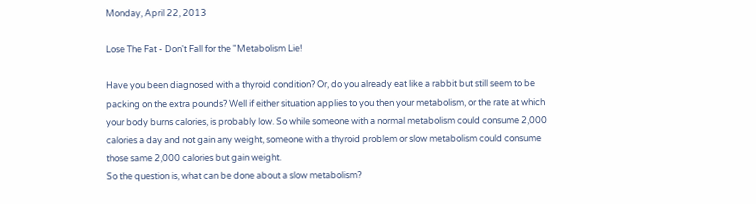Monday, April 22, 2013

Lose The Fat - Don't Fall for the "Metabolism Lie!

Have you been diagnosed with a thyroid condition? Or, do you already eat like a rabbit but still seem to be packing on the extra pounds? Well if either situation applies to you then your metabolism, or the rate at which your body burns calories, is probably low. So while someone with a normal metabolism could consume 2,000 calories a day and not gain any weight, someone with a thyroid problem or slow metabolism could consume those same 2,000 calories but gain weight.
So the question is, what can be done about a slow metabolism?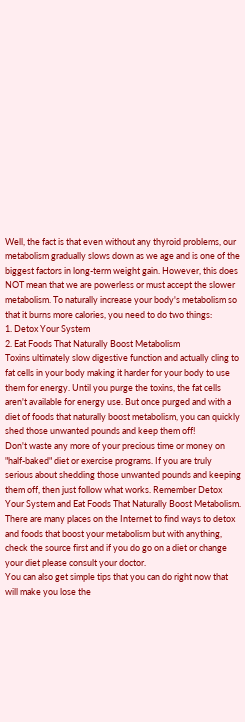Well, the fact is that even without any thyroid problems, our metabolism gradually slows down as we age and is one of the biggest factors in long-term weight gain. However, this does NOT mean that we are powerless or must accept the slower metabolism. To naturally increase your body's metabolism so that it burns more calories, you need to do two things:
1. Detox Your System
2. Eat Foods That Naturally Boost Metabolism
Toxins ultimately slow digestive function and actually cling to fat cells in your body making it harder for your body to use them for energy. Until you purge the toxins, the fat cells aren't available for energy use. But once purged and with a diet of foods that naturally boost metabolism, you can quickly shed those unwanted pounds and keep them off!
Don't waste any more of your precious time or money on "half-baked" diet or exercise programs. If you are truly serious about shedding those unwanted pounds and keeping them off, then just follow what works. Remember Detox Your System and Eat Foods That Naturally Boost Metabolism.
There are many places on the Internet to find ways to detox and foods that boost your metabolism but with anything, check the source first and if you do go on a diet or change your diet please consult your doctor.
You can also get simple tips that you can do right now that will make you lose the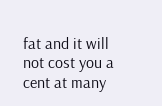fat and it will not cost you a cent at many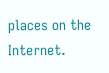places on the Internet.